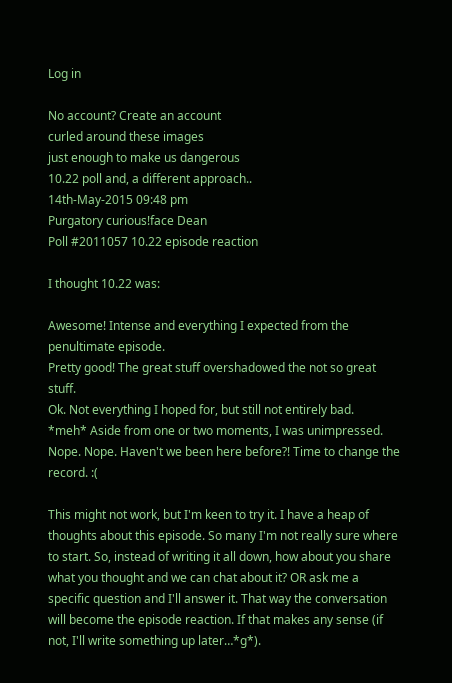Log in

No account? Create an account
curled around these images
just enough to make us dangerous
10.22 poll and, a different approach..
14th-May-2015 09:48 pm
Purgatory curious!face Dean
Poll #2011057 10.22 episode reaction

I thought 10.22 was:

Awesome! Intense and everything I expected from the penultimate episode.
Pretty good! The great stuff overshadowed the not so great stuff.
Ok. Not everything I hoped for, but still not entirely bad.
*meh* Aside from one or two moments, I was unimpressed.
Nope. Nope. Haven't we been here before?! Time to change the record. :(

This might not work, but I'm keen to try it. I have a heap of thoughts about this episode. So many I'm not really sure where to start. So, instead of writing it all down, how about you share what you thought and we can chat about it? OR ask me a specific question and I'll answer it. That way the conversation will become the episode reaction. If that makes any sense (if not, I'll write something up later…*g*).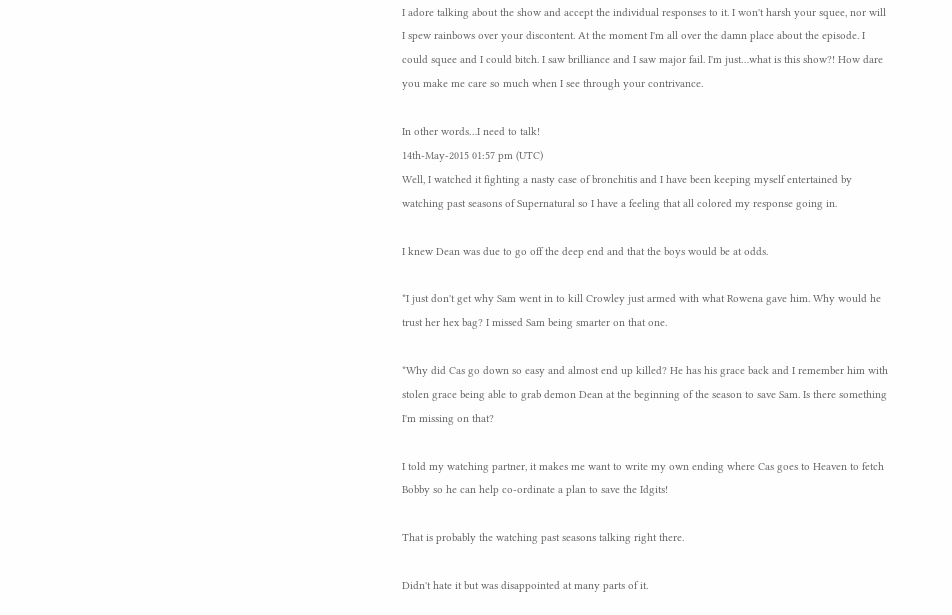I adore talking about the show and accept the individual responses to it. I won't harsh your squee, nor will I spew rainbows over your discontent. At the moment I'm all over the damn place about the episode. I could squee and I could bitch. I saw brilliance and I saw major fail. I'm just…what is this show?! How dare you make me care so much when I see through your contrivance.

In other words…I need to talk!
14th-May-2015 01:57 pm (UTC)
Well, I watched it fighting a nasty case of bronchitis and I have been keeping myself entertained by watching past seasons of Supernatural so I have a feeling that all colored my response going in.

I knew Dean was due to go off the deep end and that the boys would be at odds.

*I just don't get why Sam went in to kill Crowley just armed with what Rowena gave him. Why would he trust her hex bag? I missed Sam being smarter on that one.

*Why did Cas go down so easy and almost end up killed? He has his grace back and I remember him with stolen grace being able to grab demon Dean at the beginning of the season to save Sam. Is there something I'm missing on that?

I told my watching partner, it makes me want to write my own ending where Cas goes to Heaven to fetch Bobby so he can help co-ordinate a plan to save the Idgits!

That is probably the watching past seasons talking right there.

Didn't hate it but was disappointed at many parts of it.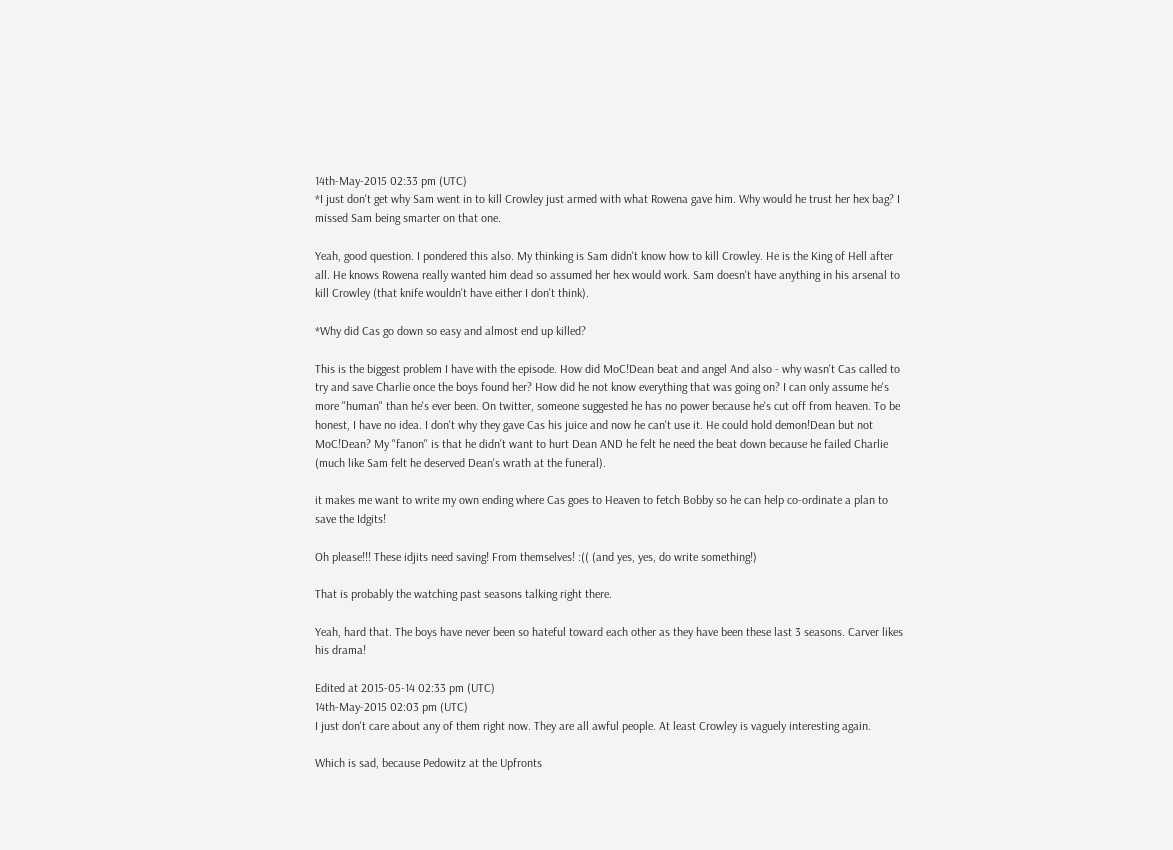14th-May-2015 02:33 pm (UTC)
*I just don't get why Sam went in to kill Crowley just armed with what Rowena gave him. Why would he trust her hex bag? I missed Sam being smarter on that one.

Yeah, good question. I pondered this also. My thinking is Sam didn't know how to kill Crowley. He is the King of Hell after all. He knows Rowena really wanted him dead so assumed her hex would work. Sam doesn't have anything in his arsenal to kill Crowley (that knife wouldn't have either I don't think).

*Why did Cas go down so easy and almost end up killed?

This is the biggest problem I have with the episode. How did MoC!Dean beat and angel And also - why wasn't Cas called to try and save Charlie once the boys found her? How did he not know everything that was going on? I can only assume he's more "human" than he's ever been. On twitter, someone suggested he has no power because he's cut off from heaven. To be honest, I have no idea. I don't why they gave Cas his juice and now he can't use it. He could hold demon!Dean but not MoC!Dean? My "fanon" is that he didn't want to hurt Dean AND he felt he need the beat down because he failed Charlie (much like Sam felt he deserved Dean's wrath at the funeral).

it makes me want to write my own ending where Cas goes to Heaven to fetch Bobby so he can help co-ordinate a plan to save the Idgits!

Oh please!!! These idjits need saving! From themselves! :(( (and yes, yes, do write something!)

That is probably the watching past seasons talking right there.

Yeah, hard that. The boys have never been so hateful toward each other as they have been these last 3 seasons. Carver likes his drama!

Edited at 2015-05-14 02:33 pm (UTC)
14th-May-2015 02:03 pm (UTC)
I just don't care about any of them right now. They are all awful people. At least Crowley is vaguely interesting again.

Which is sad, because Pedowitz at the Upfronts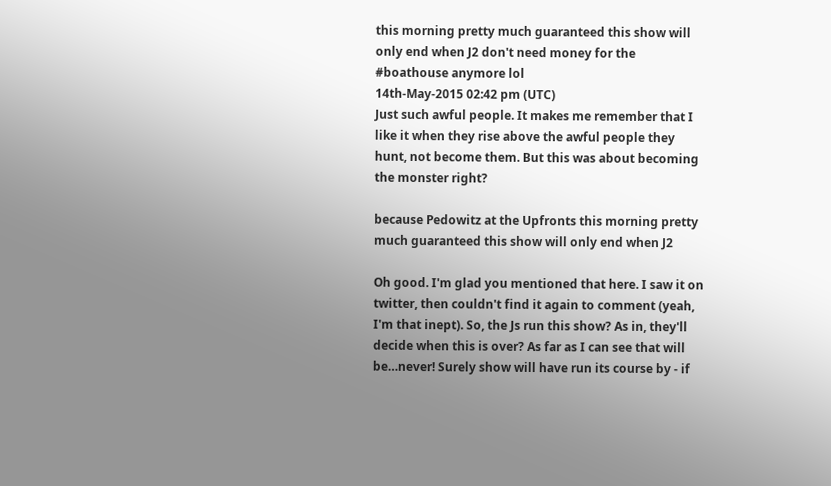this morning pretty much guaranteed this show will only end when J2 don't need money for the #boathouse anymore lol
14th-May-2015 02:42 pm (UTC)
Just such awful people. It makes me remember that I like it when they rise above the awful people they hunt, not become them. But this was about becoming the monster right?

because Pedowitz at the Upfronts this morning pretty much guaranteed this show will only end when J2

Oh good. I'm glad you mentioned that here. I saw it on twitter, then couldn't find it again to comment (yeah, I'm that inept). So, the Js run this show? As in, they'll decide when this is over? As far as I can see that will be…never! Surely show will have run its course by - if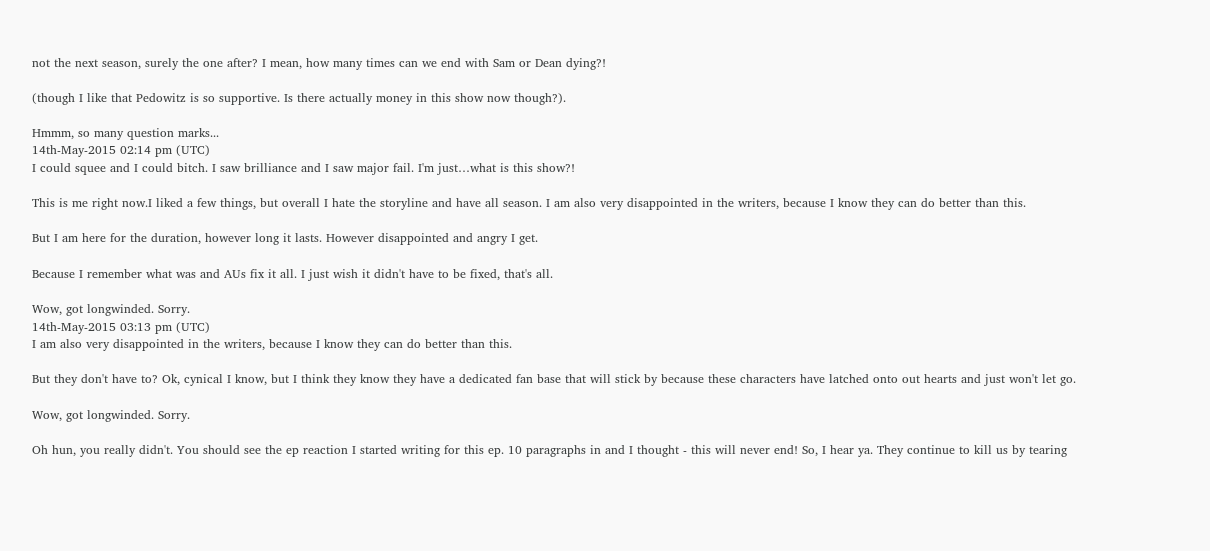not the next season, surely the one after? I mean, how many times can we end with Sam or Dean dying?!

(though I like that Pedowitz is so supportive. Is there actually money in this show now though?).

Hmmm, so many question marks...
14th-May-2015 02:14 pm (UTC)
I could squee and I could bitch. I saw brilliance and I saw major fail. I'm just…what is this show?!

This is me right now.I liked a few things, but overall I hate the storyline and have all season. I am also very disappointed in the writers, because I know they can do better than this.

But I am here for the duration, however long it lasts. However disappointed and angry I get.

Because I remember what was and AUs fix it all. I just wish it didn't have to be fixed, that's all.

Wow, got longwinded. Sorry.
14th-May-2015 03:13 pm (UTC)
I am also very disappointed in the writers, because I know they can do better than this.

But they don't have to? Ok, cynical I know, but I think they know they have a dedicated fan base that will stick by because these characters have latched onto out hearts and just won't let go.

Wow, got longwinded. Sorry.

Oh hun, you really didn't. You should see the ep reaction I started writing for this ep. 10 paragraphs in and I thought - this will never end! So, I hear ya. They continue to kill us by tearing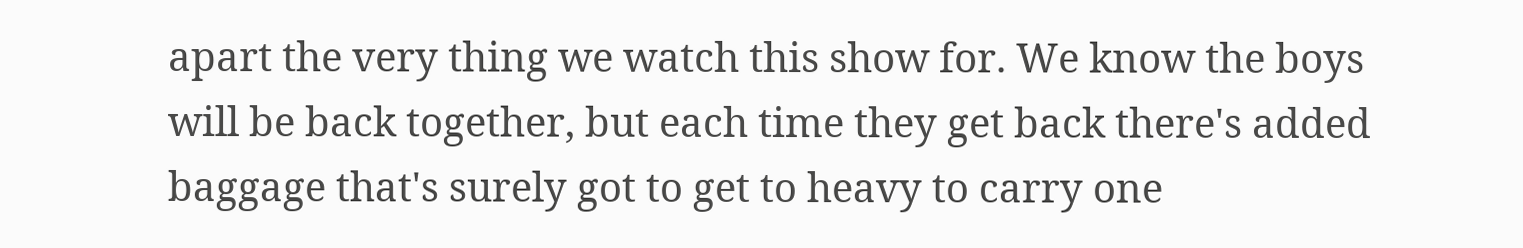apart the very thing we watch this show for. We know the boys will be back together, but each time they get back there's added baggage that's surely got to get to heavy to carry one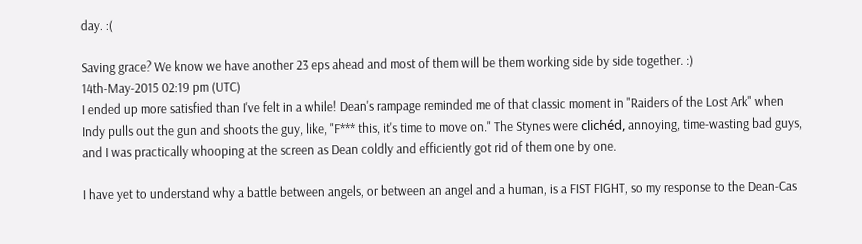day. :(

Saving grace? We know we have another 23 eps ahead and most of them will be them working side by side together. :)
14th-May-2015 02:19 pm (UTC)
I ended up more satisfied than I've felt in a while! Dean's rampage reminded me of that classic moment in "Raiders of the Lost Ark" when Indy pulls out the gun and shoots the guy, like, "F*** this, it's time to move on." The Stynes were clichéd, annoying, time-wasting bad guys, and I was practically whooping at the screen as Dean coldly and efficiently got rid of them one by one.

I have yet to understand why a battle between angels, or between an angel and a human, is a FIST FIGHT, so my response to the Dean-Cas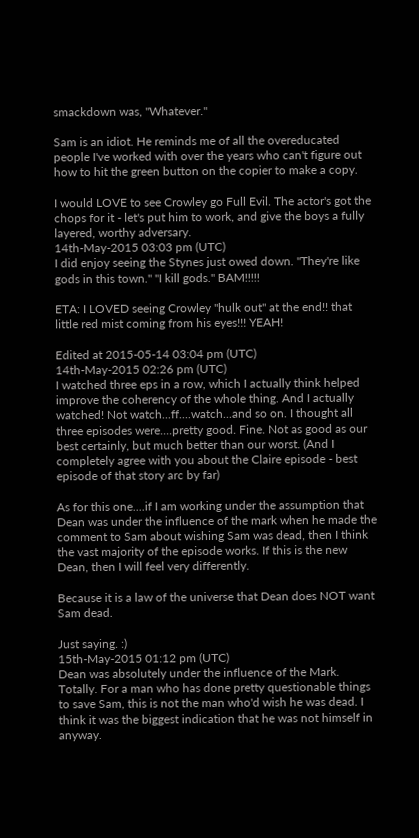smackdown was, "Whatever."

Sam is an idiot. He reminds me of all the overeducated people I've worked with over the years who can't figure out how to hit the green button on the copier to make a copy.

I would LOVE to see Crowley go Full Evil. The actor's got the chops for it - let's put him to work, and give the boys a fully layered, worthy adversary.
14th-May-2015 03:03 pm (UTC)
I did enjoy seeing the Stynes just owed down. "They're like gods in this town." "I kill gods." BAM!!!!!

ETA: I LOVED seeing Crowley "hulk out" at the end!! that little red mist coming from his eyes!!! YEAH!

Edited at 2015-05-14 03:04 pm (UTC)
14th-May-2015 02:26 pm (UTC)
I watched three eps in a row, which I actually think helped improve the coherency of the whole thing. And I actually watched! Not watch...ff....watch...and so on. I thought all three episodes were....pretty good. Fine. Not as good as our best certainly, but much better than our worst. (And I completely agree with you about the Claire episode - best episode of that story arc by far)

As for this one....if I am working under the assumption that Dean was under the influence of the mark when he made the comment to Sam about wishing Sam was dead, then I think the vast majority of the episode works. If this is the new Dean, then I will feel very differently.

Because it is a law of the universe that Dean does NOT want Sam dead.

Just saying. :)
15th-May-2015 01:12 pm (UTC)
Dean was absolutely under the influence of the Mark. Totally. For a man who has done pretty questionable things to save Sam, this is not the man who'd wish he was dead. I think it was the biggest indication that he was not himself in anyway.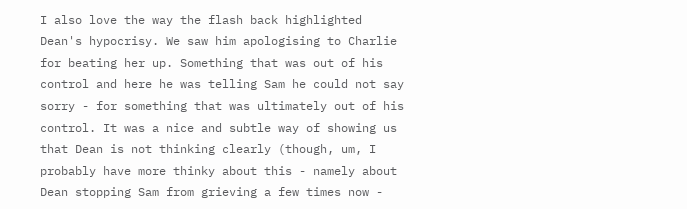I also love the way the flash back highlighted Dean's hypocrisy. We saw him apologising to Charlie for beating her up. Something that was out of his control and here he was telling Sam he could not say sorry - for something that was ultimately out of his control. It was a nice and subtle way of showing us that Dean is not thinking clearly (though, um, I probably have more thinky about this - namely about Dean stopping Sam from grieving a few times now -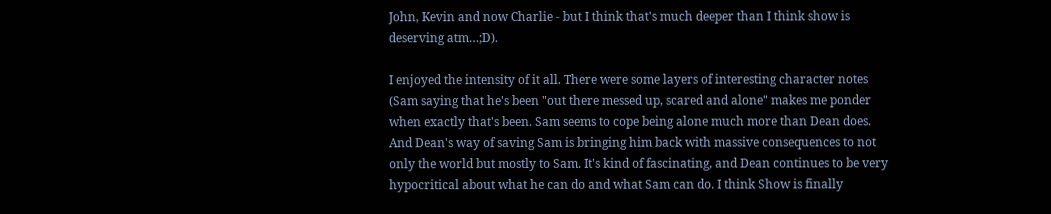John, Kevin and now Charlie - but I think that's much deeper than I think show is deserving atm…;D).

I enjoyed the intensity of it all. There were some layers of interesting character notes (Sam saying that he's been "out there messed up, scared and alone" makes me ponder when exactly that's been. Sam seems to cope being alone much more than Dean does. And Dean's way of saving Sam is bringing him back with massive consequences to not only the world but mostly to Sam. It's kind of fascinating, and Dean continues to be very hypocritical about what he can do and what Sam can do. I think Show is finally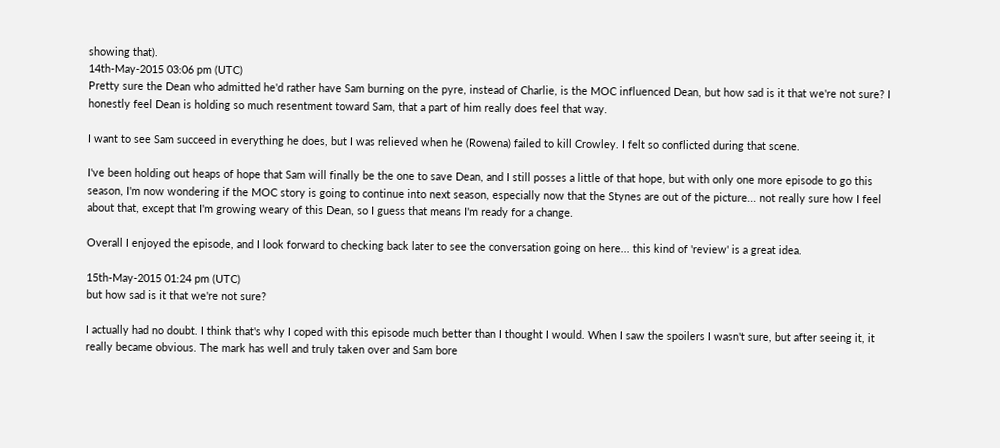showing that).
14th-May-2015 03:06 pm (UTC)
Pretty sure the Dean who admitted he'd rather have Sam burning on the pyre, instead of Charlie, is the MOC influenced Dean, but how sad is it that we're not sure? I honestly feel Dean is holding so much resentment toward Sam, that a part of him really does feel that way.

I want to see Sam succeed in everything he does, but I was relieved when he (Rowena) failed to kill Crowley. I felt so conflicted during that scene.

I've been holding out heaps of hope that Sam will finally be the one to save Dean, and I still posses a little of that hope, but with only one more episode to go this season, I'm now wondering if the MOC story is going to continue into next season, especially now that the Stynes are out of the picture... not really sure how I feel about that, except that I'm growing weary of this Dean, so I guess that means I'm ready for a change.

Overall I enjoyed the episode, and I look forward to checking back later to see the conversation going on here... this kind of 'review' is a great idea.

15th-May-2015 01:24 pm (UTC)
but how sad is it that we're not sure?

I actually had no doubt. I think that's why I coped with this episode much better than I thought I would. When I saw the spoilers I wasn't sure, but after seeing it, it really became obvious. The mark has well and truly taken over and Sam bore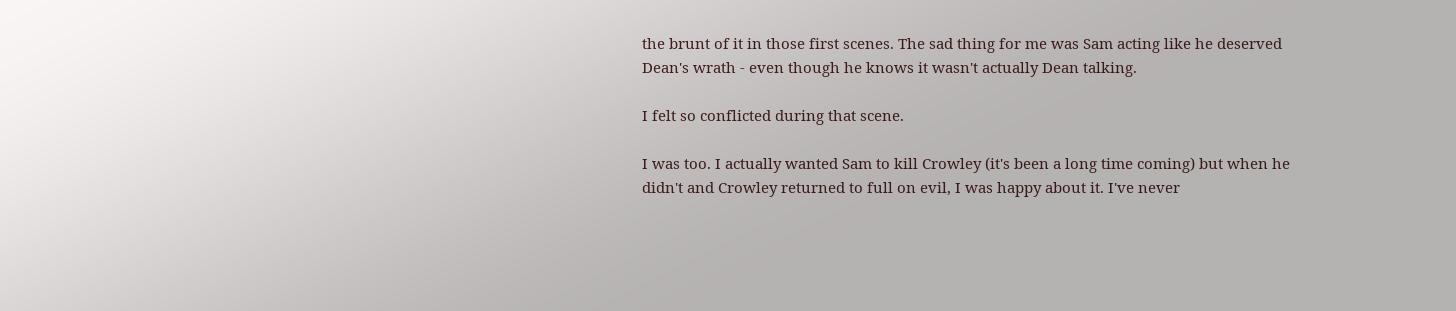the brunt of it in those first scenes. The sad thing for me was Sam acting like he deserved Dean's wrath - even though he knows it wasn't actually Dean talking.

I felt so conflicted during that scene.

I was too. I actually wanted Sam to kill Crowley (it's been a long time coming) but when he didn't and Crowley returned to full on evil, I was happy about it. I've never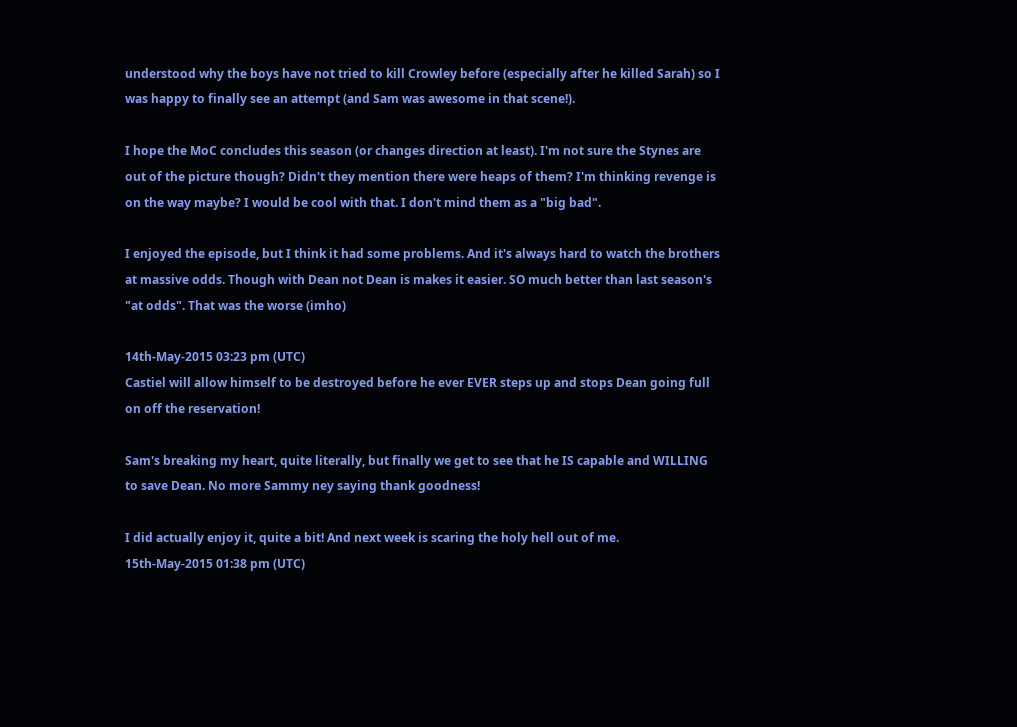understood why the boys have not tried to kill Crowley before (especially after he killed Sarah) so I was happy to finally see an attempt (and Sam was awesome in that scene!).

I hope the MoC concludes this season (or changes direction at least). I'm not sure the Stynes are out of the picture though? Didn't they mention there were heaps of them? I'm thinking revenge is on the way maybe? I would be cool with that. I don't mind them as a "big bad".

I enjoyed the episode, but I think it had some problems. And it's always hard to watch the brothers at massive odds. Though with Dean not Dean is makes it easier. SO much better than last season's "at odds". That was the worse (imho)

14th-May-2015 03:23 pm (UTC)
Castiel will allow himself to be destroyed before he ever EVER steps up and stops Dean going full on off the reservation!

Sam's breaking my heart, quite literally, but finally we get to see that he IS capable and WILLING to save Dean. No more Sammy ney saying thank goodness!

I did actually enjoy it, quite a bit! And next week is scaring the holy hell out of me.
15th-May-2015 01:38 pm (UTC)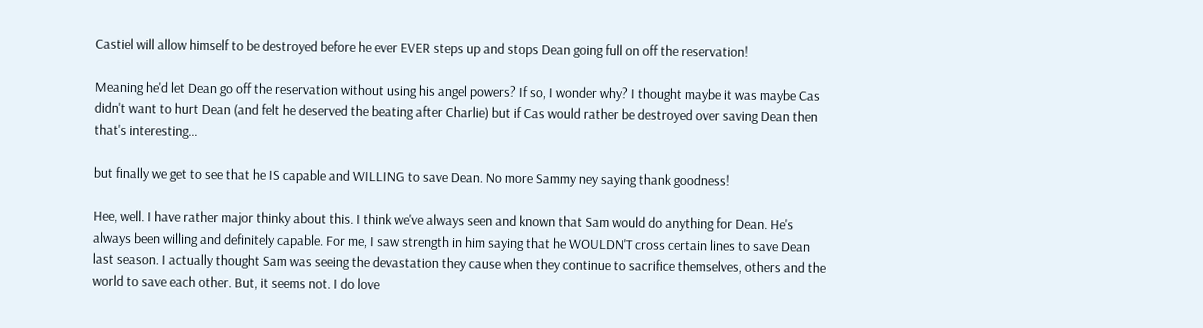Castiel will allow himself to be destroyed before he ever EVER steps up and stops Dean going full on off the reservation!

Meaning he'd let Dean go off the reservation without using his angel powers? If so, I wonder why? I thought maybe it was maybe Cas didn't want to hurt Dean (and felt he deserved the beating after Charlie) but if Cas would rather be destroyed over saving Dean then that's interesting…

but finally we get to see that he IS capable and WILLING to save Dean. No more Sammy ney saying thank goodness!

Hee, well. I have rather major thinky about this. I think we've always seen and known that Sam would do anything for Dean. He's always been willing and definitely capable. For me, I saw strength in him saying that he WOULDN'T cross certain lines to save Dean last season. I actually thought Sam was seeing the devastation they cause when they continue to sacrifice themselves, others and the world to save each other. But, it seems not. I do love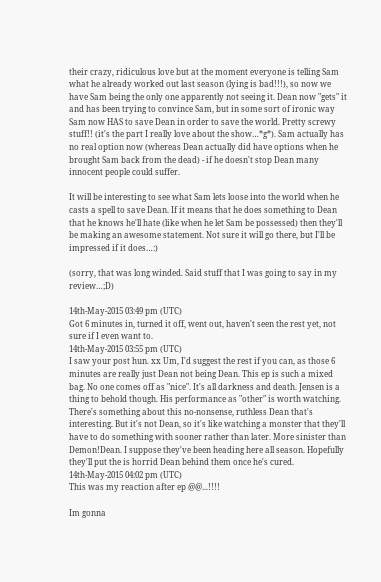their crazy, ridiculous love but at the moment everyone is telling Sam what he already worked out last season (lying is bad!!!), so now we have Sam being the only one apparently not seeing it. Dean now "gets" it and has been trying to convince Sam, but in some sort of ironic way Sam now HAS to save Dean in order to save the world. Pretty screwy stuff!! (it's the part I really love about the show…*g*). Sam actually has no real option now (whereas Dean actually did have options when he brought Sam back from the dead) - if he doesn't stop Dean many innocent people could suffer.

It will be interesting to see what Sam lets loose into the world when he casts a spell to save Dean. If it means that he does something to Dean that he knows he'll hate (like when he let Sam be possessed) then they'll be making an awesome statement. Not sure it will go there, but I'll be impressed if it does…:)

(sorry, that was long winded. Said stuff that I was going to say in my review…;D)

14th-May-2015 03:49 pm (UTC)
Got 6 minutes in, turned it off, went out, haven't seen the rest yet, not sure if I even want to.
14th-May-2015 03:55 pm (UTC)
I saw your post hun. xx Um, I'd suggest the rest if you can, as those 6 minutes are really just Dean not being Dean. This ep is such a mixed bag. No one comes off as "nice". It's all darkness and death. Jensen is a thing to behold though. His performance as "other" is worth watching. There's something about this no-nonsense, ruthless Dean that's interesting. But it's not Dean, so it's like watching a monster that they'll have to do something with sooner rather than later. More sinister than Demon!Dean. I suppose they've been heading here all season. Hopefully they'll put the is horrid Dean behind them once he's cured.
14th-May-2015 04:02 pm (UTC)
This was my reaction after ep @@...!!!!

Im gonna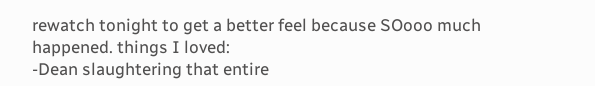rewatch tonight to get a better feel because SOooo much happened. things I loved:
-Dean slaughtering that entire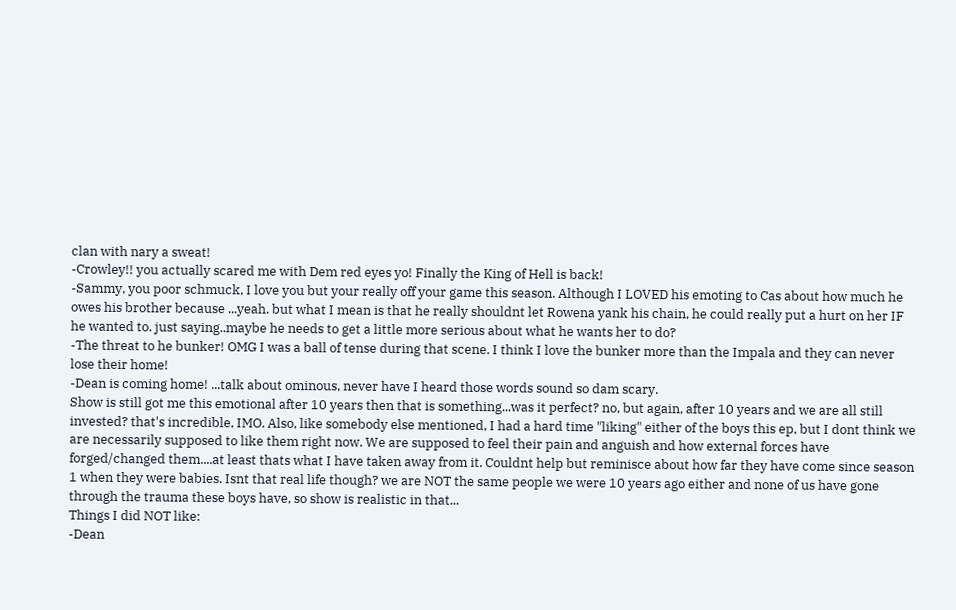clan with nary a sweat!
-Crowley!! you actually scared me with Dem red eyes yo! Finally the King of Hell is back!
-Sammy, you poor schmuck, I love you but your really off your game this season. Although I LOVED his emoting to Cas about how much he owes his brother because ...yeah. but what I mean is that he really shouldnt let Rowena yank his chain, he could really put a hurt on her IF he wanted to. just saying..maybe he needs to get a little more serious about what he wants her to do?
-The threat to he bunker! OMG I was a ball of tense during that scene. I think I love the bunker more than the Impala and they can never lose their home!
-Dean is coming home! ...talk about ominous, never have I heard those words sound so dam scary.
Show is still got me this emotional after 10 years then that is something...was it perfect? no, but again, after 10 years and we are all still invested? that's incredible, IMO. Also, like somebody else mentioned, I had a hard time "liking" either of the boys this ep, but I dont think we are necessarily supposed to like them right now. We are supposed to feel their pain and anguish and how external forces have forged/changed them....at least thats what I have taken away from it. Couldnt help but reminisce about how far they have come since season 1 when they were babies. Isnt that real life though? we are NOT the same people we were 10 years ago either and none of us have gone through the trauma these boys have, so show is realistic in that...
Things I did NOT like:
-Dean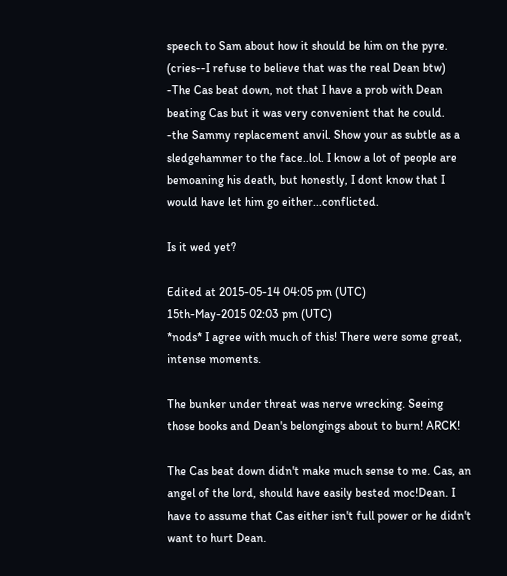speech to Sam about how it should be him on the pyre. (cries--I refuse to believe that was the real Dean btw)
-The Cas beat down, not that I have a prob with Dean beating Cas but it was very convenient that he could.
-the Sammy replacement anvil. Show your as subtle as a sledgehammer to the face..lol. I know a lot of people are bemoaning his death, but honestly, I dont know that I would have let him go either...conflicted.

Is it wed yet?

Edited at 2015-05-14 04:05 pm (UTC)
15th-May-2015 02:03 pm (UTC)
*nods* I agree with much of this! There were some great, intense moments.

The bunker under threat was nerve wrecking. Seeing those books and Dean's belongings about to burn! ARCK!

The Cas beat down didn't make much sense to me. Cas, an angel of the lord, should have easily bested moc!Dean. I have to assume that Cas either isn't full power or he didn't want to hurt Dean.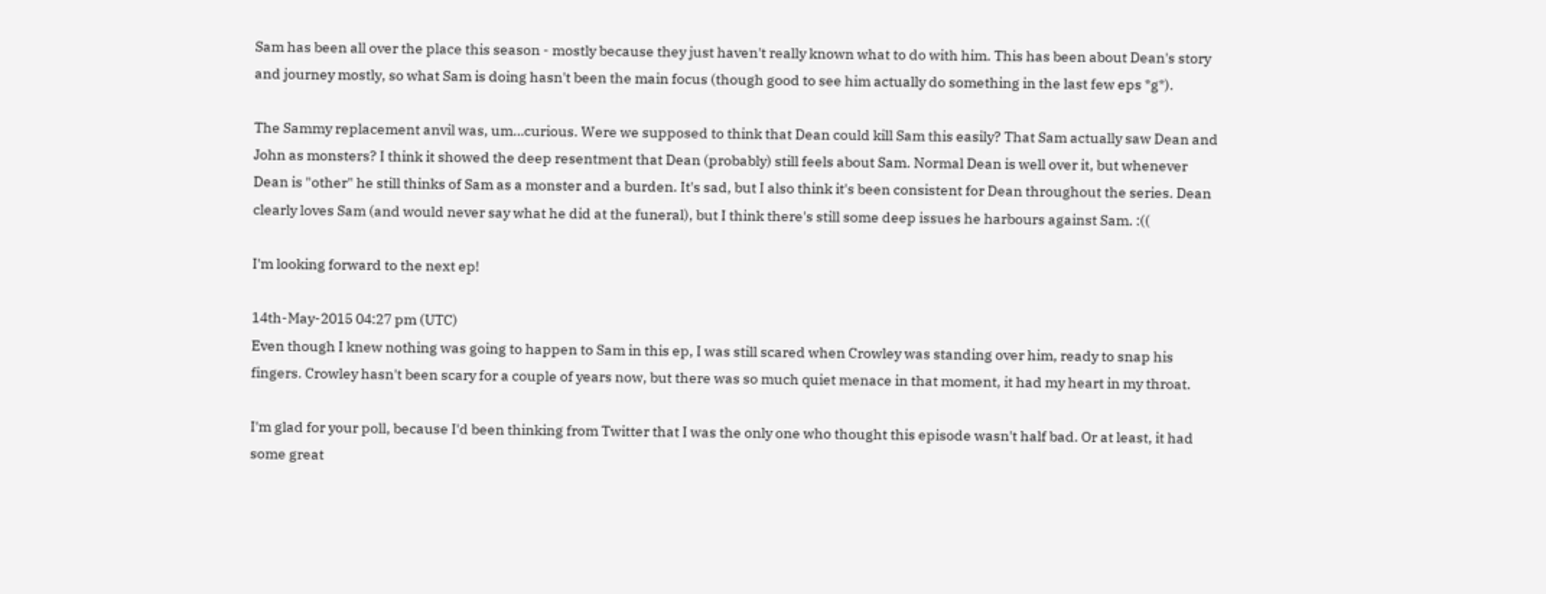Sam has been all over the place this season - mostly because they just haven't really known what to do with him. This has been about Dean's story and journey mostly, so what Sam is doing hasn't been the main focus (though good to see him actually do something in the last few eps *g*).

The Sammy replacement anvil was, um…curious. Were we supposed to think that Dean could kill Sam this easily? That Sam actually saw Dean and John as monsters? I think it showed the deep resentment that Dean (probably) still feels about Sam. Normal Dean is well over it, but whenever Dean is "other" he still thinks of Sam as a monster and a burden. It's sad, but I also think it's been consistent for Dean throughout the series. Dean clearly loves Sam (and would never say what he did at the funeral), but I think there's still some deep issues he harbours against Sam. :((

I'm looking forward to the next ep!

14th-May-2015 04:27 pm (UTC)
Even though I knew nothing was going to happen to Sam in this ep, I was still scared when Crowley was standing over him, ready to snap his fingers. Crowley hasn't been scary for a couple of years now, but there was so much quiet menace in that moment, it had my heart in my throat.

I'm glad for your poll, because I'd been thinking from Twitter that I was the only one who thought this episode wasn't half bad. Or at least, it had some great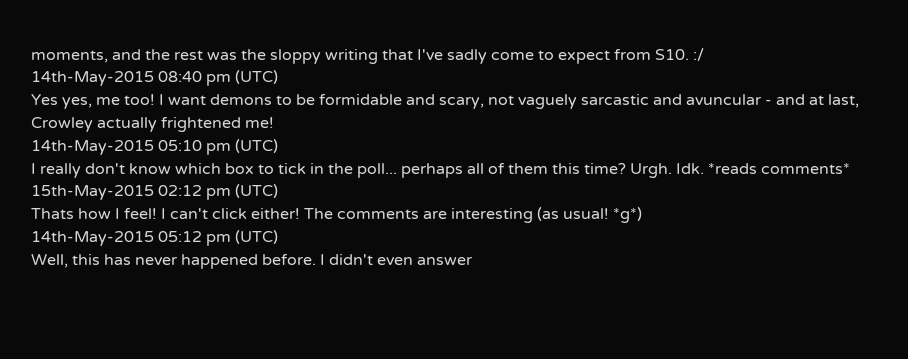moments, and the rest was the sloppy writing that I've sadly come to expect from S10. :/
14th-May-2015 08:40 pm (UTC)
Yes yes, me too! I want demons to be formidable and scary, not vaguely sarcastic and avuncular - and at last, Crowley actually frightened me!
14th-May-2015 05:10 pm (UTC)
I really don't know which box to tick in the poll... perhaps all of them this time? Urgh. Idk. *reads comments*
15th-May-2015 02:12 pm (UTC)
Thats how I feel! I can't click either! The comments are interesting (as usual! *g*)
14th-May-2015 05:12 pm (UTC)
Well, this has never happened before. I didn't even answer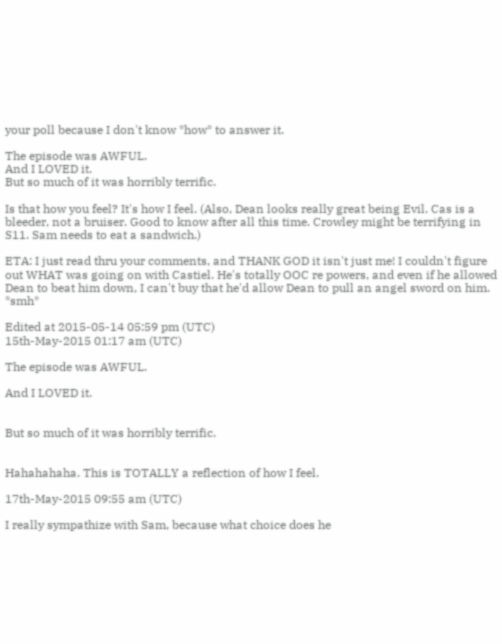your poll because I don't know *how* to answer it.

The episode was AWFUL.
And I LOVED it.
But so much of it was horribly terrific.

Is that how you feel? It's how I feel. (Also, Dean looks really great being Evil. Cas is a bleeder, not a bruiser. Good to know after all this time. Crowley might be terrifying in S11. Sam needs to eat a sandwich.)

ETA: I just read thru your comments, and THANK GOD it isn't just me! I couldn't figure out WHAT was going on with Castiel. He's totally OOC re powers, and even if he allowed Dean to beat him down, I can't buy that he'd allow Dean to pull an angel sword on him. *smh*

Edited at 2015-05-14 05:59 pm (UTC)
15th-May-2015 01:17 am (UTC)

The episode was AWFUL.

And I LOVED it.


But so much of it was horribly terrific.


Hahahahaha. This is TOTALLY a reflection of how I feel.

17th-May-2015 09:55 am (UTC)

I really sympathize with Sam, because what choice does he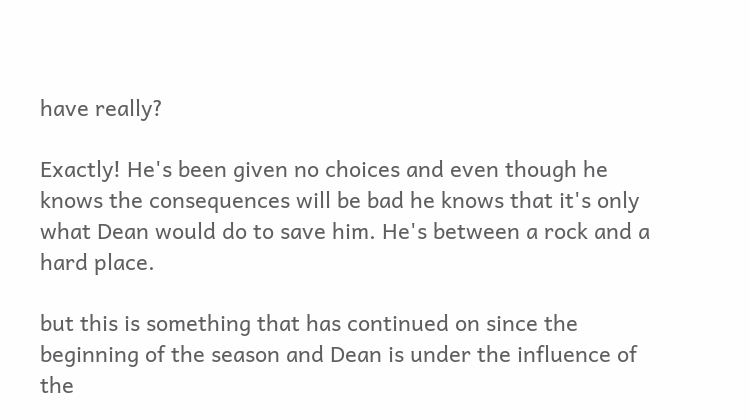have really?

Exactly! He's been given no choices and even though he knows the consequences will be bad he knows that it's only what Dean would do to save him. He's between a rock and a hard place.

but this is something that has continued on since the beginning of the season and Dean is under the influence of the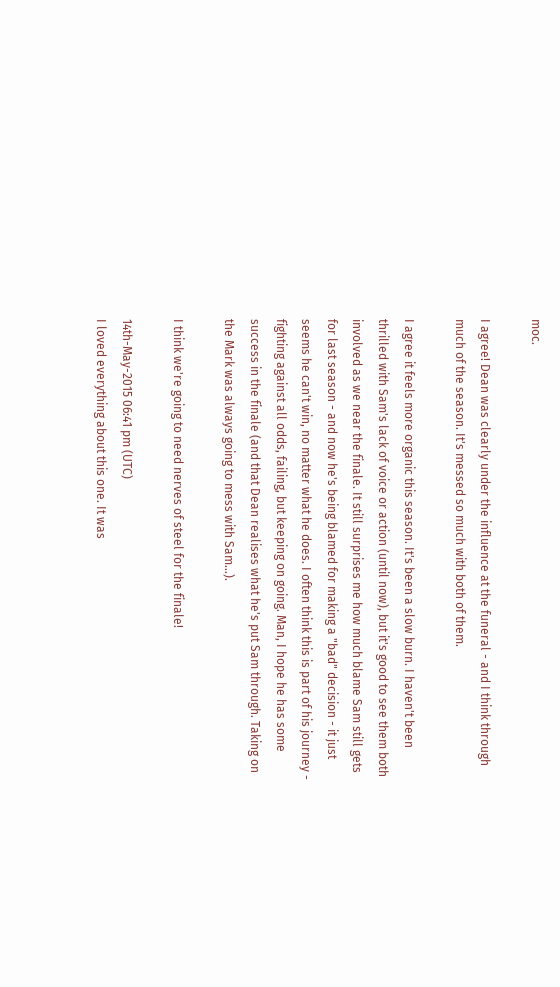moc.

I agree! Dean was clearly under the influence at the funeral - and I think through much of the season. It's messed so much with both of them.

I agree it feels more organic this season. It's been a slow burn. I haven't been thrilled with Sam's lack of voice or action (until now), but it's good to see them both involved as we near the finale. It still surprises me how much blame Sam still gets for last season - and now he's being blamed for making a "bad" decision - it just seems he can't win, no matter what he does. I often think this is part of his journey - fighting against all odds, failing, but keeping on going. Man, I hope he has some success in the finale (and that Dean realises what he's put Sam through. Taking on the Mark was always going to mess with Sam…).

I think we're going to need nerves of steel for the finale!

14th-May-2015 06:41 pm (UTC)
I loved everything about this one. It was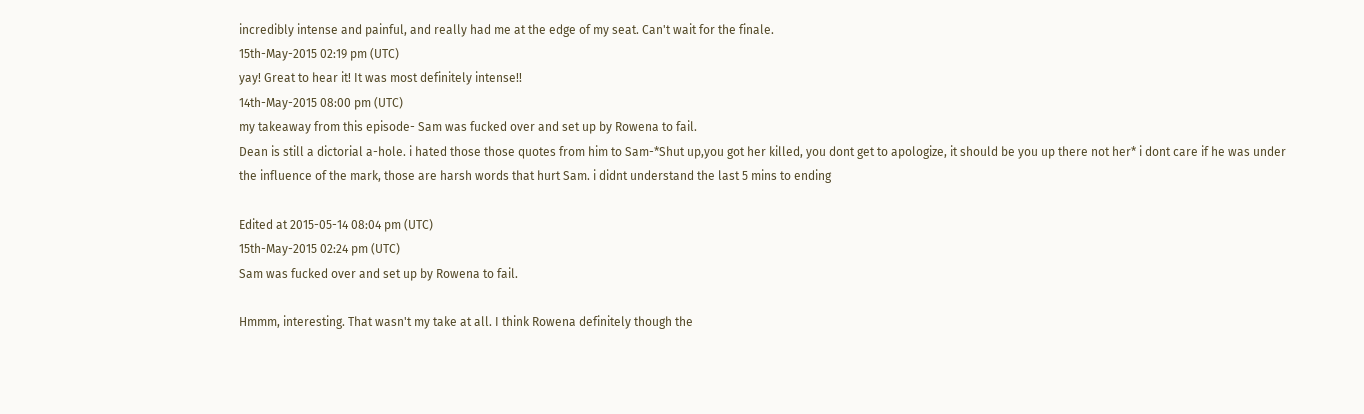incredibly intense and painful, and really had me at the edge of my seat. Can't wait for the finale.
15th-May-2015 02:19 pm (UTC)
yay! Great to hear it! It was most definitely intense!!
14th-May-2015 08:00 pm (UTC)
my takeaway from this episode- Sam was fucked over and set up by Rowena to fail.
Dean is still a dictorial a-hole. i hated those those quotes from him to Sam-*Shut up,you got her killed, you dont get to apologize, it should be you up there not her* i dont care if he was under the influence of the mark, those are harsh words that hurt Sam. i didnt understand the last 5 mins to ending

Edited at 2015-05-14 08:04 pm (UTC)
15th-May-2015 02:24 pm (UTC)
Sam was fucked over and set up by Rowena to fail.

Hmmm, interesting. That wasn't my take at all. I think Rowena definitely though the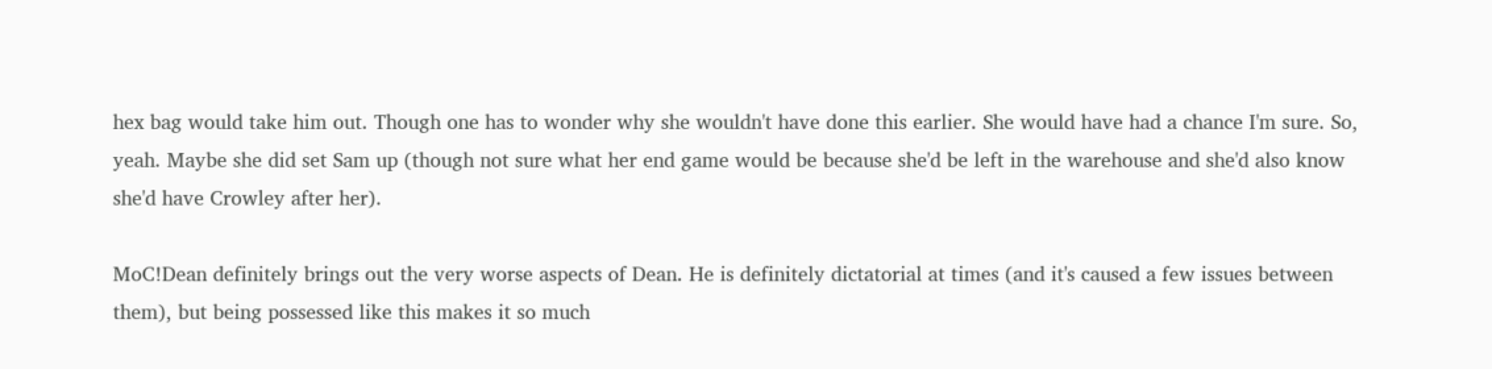hex bag would take him out. Though one has to wonder why she wouldn't have done this earlier. She would have had a chance I'm sure. So, yeah. Maybe she did set Sam up (though not sure what her end game would be because she'd be left in the warehouse and she'd also know she'd have Crowley after her).

MoC!Dean definitely brings out the very worse aspects of Dean. He is definitely dictatorial at times (and it's caused a few issues between them), but being possessed like this makes it so much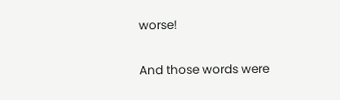worse!

And those words were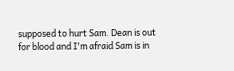supposed to hurt Sam. Dean is out for blood and I'm afraid Sam is in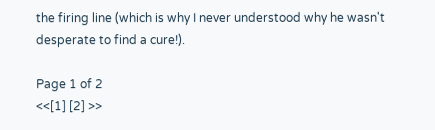the firing line (which is why I never understood why he wasn't desperate to find a cure!).

Page 1 of 2
<<[1] [2] >>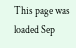This page was loaded Sep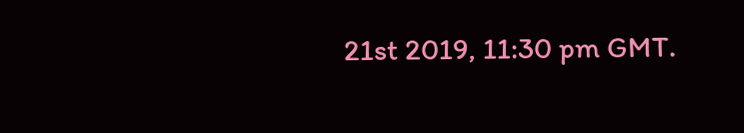21st 2019, 11:30 pm GMT.